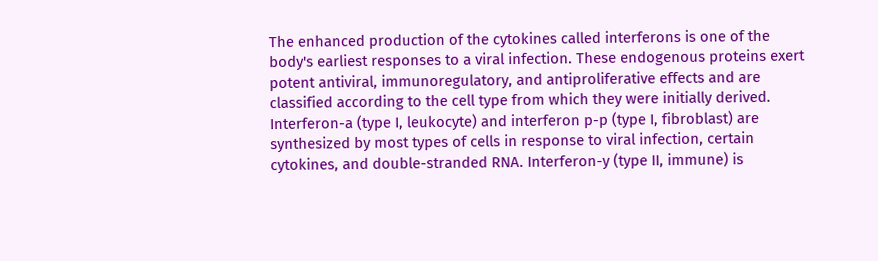The enhanced production of the cytokines called interferons is one of the body's earliest responses to a viral infection. These endogenous proteins exert potent antiviral, immunoregulatory, and antiproliferative effects and are classified according to the cell type from which they were initially derived. Interferon-a (type I, leukocyte) and interferon p-p (type I, fibroblast) are synthesized by most types of cells in response to viral infection, certain cytokines, and double-stranded RNA. Interferon-y (type II, immune) is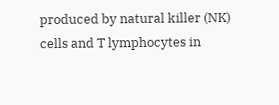produced by natural killer (NK) cells and T lymphocytes in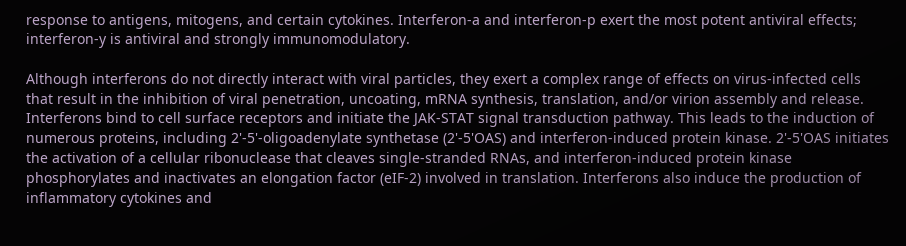response to antigens, mitogens, and certain cytokines. Interferon-a and interferon-p exert the most potent antiviral effects; interferon-y is antiviral and strongly immunomodulatory.

Although interferons do not directly interact with viral particles, they exert a complex range of effects on virus-infected cells that result in the inhibition of viral penetration, uncoating, mRNA synthesis, translation, and/or virion assembly and release. Interferons bind to cell surface receptors and initiate the JAK-STAT signal transduction pathway. This leads to the induction of numerous proteins, including 2'-5'-oligoadenylate synthetase (2'-5'OAS) and interferon-induced protein kinase. 2'-5'OAS initiates the activation of a cellular ribonuclease that cleaves single-stranded RNAs, and interferon-induced protein kinase phosphorylates and inactivates an elongation factor (eIF-2) involved in translation. Interferons also induce the production of inflammatory cytokines and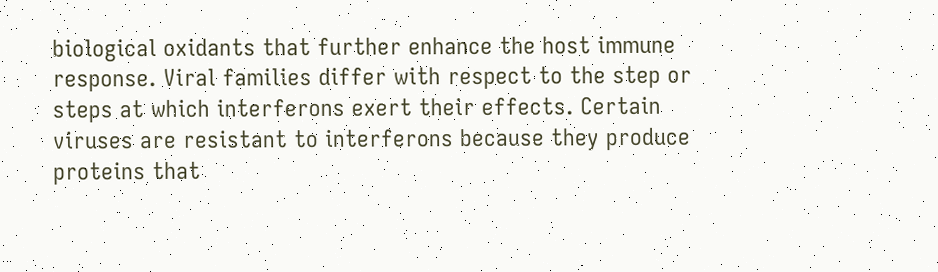biological oxidants that further enhance the host immune response. Viral families differ with respect to the step or steps at which interferons exert their effects. Certain viruses are resistant to interferons because they produce proteins that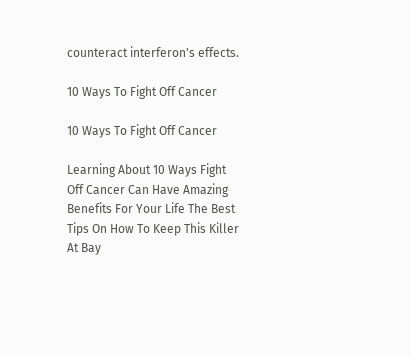counteract interferon's effects.

10 Ways To Fight Off Cancer

10 Ways To Fight Off Cancer

Learning About 10 Ways Fight Off Cancer Can Have Amazing Benefits For Your Life The Best Tips On How To Keep This Killer At Bay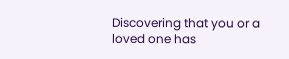Discovering that you or a loved one has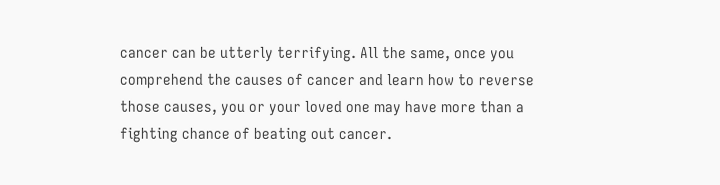cancer can be utterly terrifying. All the same, once you comprehend the causes of cancer and learn how to reverse those causes, you or your loved one may have more than a fighting chance of beating out cancer.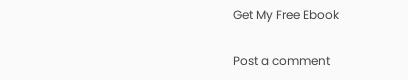Get My Free Ebook

Post a comment